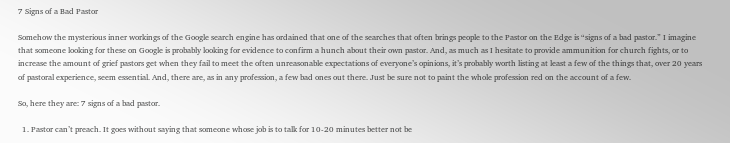7 Signs of a Bad Pastor

Somehow the mysterious inner workings of the Google search engine has ordained that one of the searches that often brings people to the Pastor on the Edge is “signs of a bad pastor.” I imagine that someone looking for these on Google is probably looking for evidence to confirm a hunch about their own pastor. And, as much as I hesitate to provide ammunition for church fights, or to increase the amount of grief pastors get when they fail to meet the often unreasonable expectations of everyone’s opinions, it’s probably worth listing at least a few of the things that, over 20 years of pastoral experience, seem essential. And, there are, as in any profession, a few bad ones out there. Just be sure not to paint the whole profession red on the account of a few.

So, here they are: 7 signs of a bad pastor.

  1. Pastor can’t preach. It goes without saying that someone whose job is to talk for 10-20 minutes better not be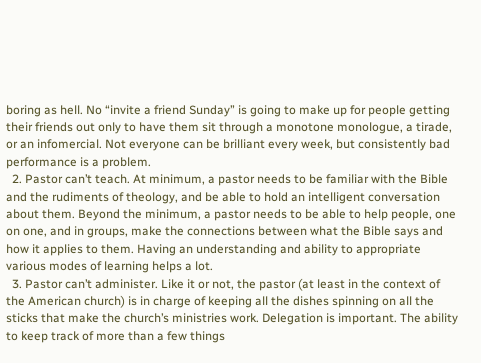boring as hell. No “invite a friend Sunday” is going to make up for people getting their friends out only to have them sit through a monotone monologue, a tirade, or an infomercial. Not everyone can be brilliant every week, but consistently bad performance is a problem.
  2. Pastor can’t teach. At minimum, a pastor needs to be familiar with the Bible and the rudiments of theology, and be able to hold an intelligent conversation about them. Beyond the minimum, a pastor needs to be able to help people, one on one, and in groups, make the connections between what the Bible says and how it applies to them. Having an understanding and ability to appropriate various modes of learning helps a lot.
  3. Pastor can’t administer. Like it or not, the pastor (at least in the context of the American church) is in charge of keeping all the dishes spinning on all the sticks that make the church’s ministries work. Delegation is important. The ability to keep track of more than a few things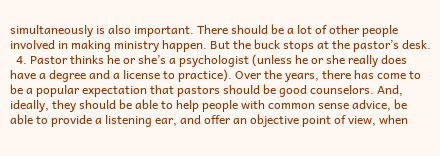simultaneously is also important. There should be a lot of other people involved in making ministry happen. But the buck stops at the pastor’s desk.
  4. Pastor thinks he or she’s a psychologist (unless he or she really does have a degree and a license to practice). Over the years, there has come to be a popular expectation that pastors should be good counselors. And, ideally, they should be able to help people with common sense advice, be able to provide a listening ear, and offer an objective point of view, when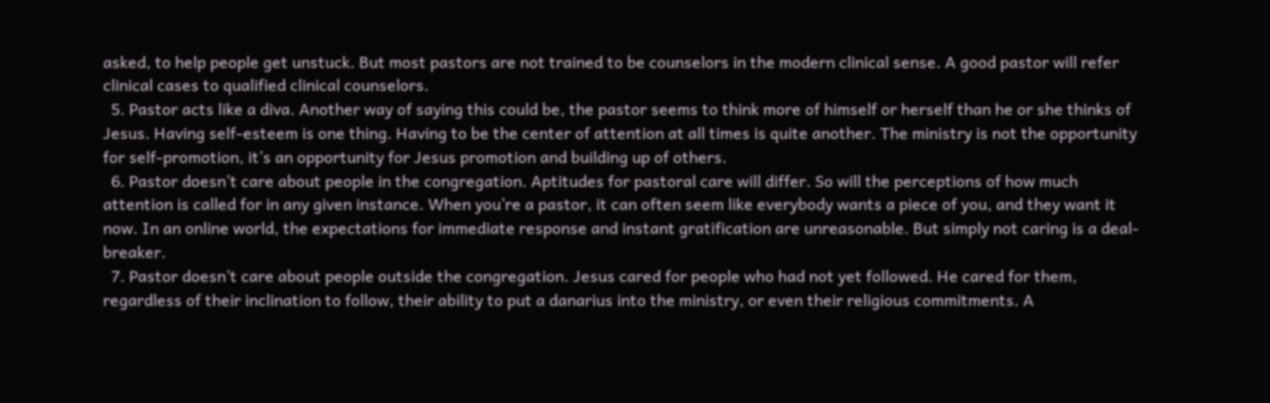asked, to help people get unstuck. But most pastors are not trained to be counselors in the modern clinical sense. A good pastor will refer clinical cases to qualified clinical counselors.
  5. Pastor acts like a diva. Another way of saying this could be, the pastor seems to think more of himself or herself than he or she thinks of Jesus. Having self-esteem is one thing. Having to be the center of attention at all times is quite another. The ministry is not the opportunity for self-promotion, it’s an opportunity for Jesus promotion and building up of others.
  6. Pastor doesn’t care about people in the congregation. Aptitudes for pastoral care will differ. So will the perceptions of how much attention is called for in any given instance. When you’re a pastor, it can often seem like everybody wants a piece of you, and they want it now. In an online world, the expectations for immediate response and instant gratification are unreasonable. But simply not caring is a deal-breaker.
  7. Pastor doesn’t care about people outside the congregation. Jesus cared for people who had not yet followed. He cared for them, regardless of their inclination to follow, their ability to put a danarius into the ministry, or even their religious commitments. A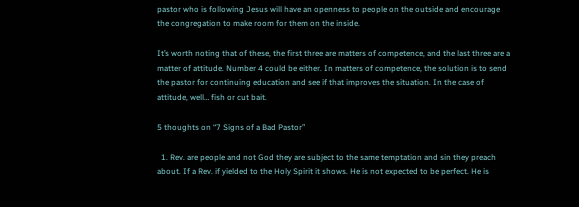pastor who is following Jesus will have an openness to people on the outside and encourage the congregation to make room for them on the inside.

It’s worth noting that of these, the first three are matters of competence, and the last three are a matter of attitude. Number 4 could be either. In matters of competence, the solution is to send the pastor for continuing education and see if that improves the situation. In the case of attitude, well… fish or cut bait.

5 thoughts on “7 Signs of a Bad Pastor”

  1. Rev. are people and not God they are subject to the same temptation and sin they preach about. If a Rev. if yielded to the Holy Spirit it shows. He is not expected to be perfect. He is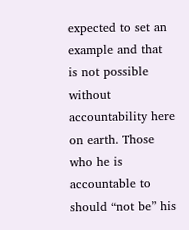expected to set an example and that is not possible without accountability here on earth. Those who he is accountable to should “not be” his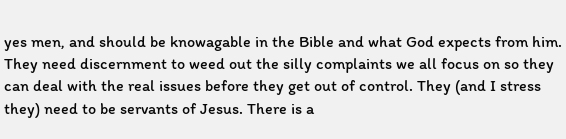yes men, and should be knowagable in the Bible and what God expects from him. They need discernment to weed out the silly complaints we all focus on so they can deal with the real issues before they get out of control. They (and I stress they) need to be servants of Jesus. There is a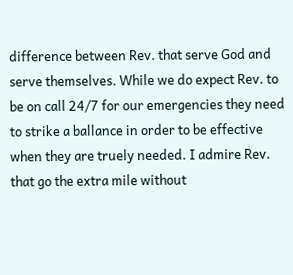difference between Rev. that serve God and serve themselves. While we do expect Rev. to be on call 24/7 for our emergencies they need to strike a ballance in order to be effective when they are truely needed. I admire Rev. that go the extra mile without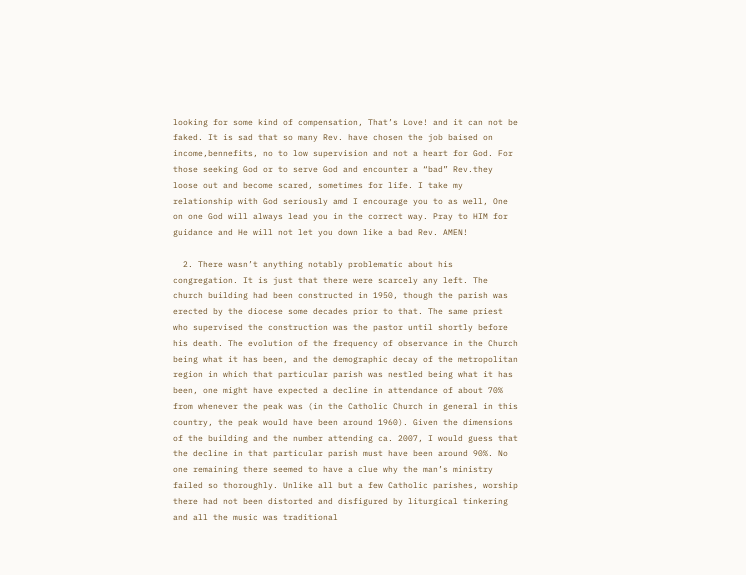looking for some kind of compensation, That’s Love! and it can not be faked. It is sad that so many Rev. have chosen the job baised on income,bennefits, no to low supervision and not a heart for God. For those seeking God or to serve God and encounter a “bad” Rev.they loose out and become scared, sometimes for life. I take my relationship with God seriously amd I encourage you to as well, One on one God will always lead you in the correct way. Pray to HIM for guidance and He will not let you down like a bad Rev. AMEN!

  2. There wasn’t anything notably problematic about his congregation. It is just that there were scarcely any left. The church building had been constructed in 1950, though the parish was erected by the diocese some decades prior to that. The same priest who supervised the construction was the pastor until shortly before his death. The evolution of the frequency of observance in the Church being what it has been, and the demographic decay of the metropolitan region in which that particular parish was nestled being what it has been, one might have expected a decline in attendance of about 70% from whenever the peak was (in the Catholic Church in general in this country, the peak would have been around 1960). Given the dimensions of the building and the number attending ca. 2007, I would guess that the decline in that particular parish must have been around 90%. No one remaining there seemed to have a clue why the man’s ministry failed so thoroughly. Unlike all but a few Catholic parishes, worship there had not been distorted and disfigured by liturgical tinkering and all the music was traditional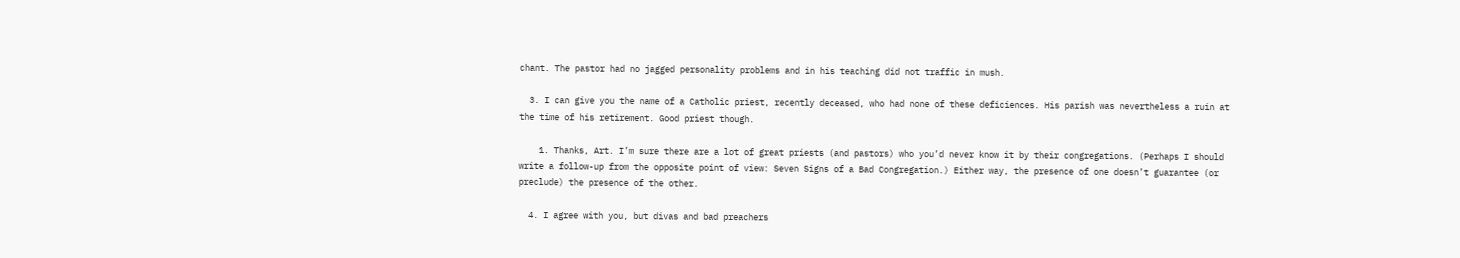chant. The pastor had no jagged personality problems and in his teaching did not traffic in mush.

  3. I can give you the name of a Catholic priest, recently deceased, who had none of these deficiences. His parish was nevertheless a ruin at the time of his retirement. Good priest though.

    1. Thanks, Art. I’m sure there are a lot of great priests (and pastors) who you’d never know it by their congregations. (Perhaps I should write a follow-up from the opposite point of view: Seven Signs of a Bad Congregation.) Either way, the presence of one doesn’t guarantee (or preclude) the presence of the other.

  4. I agree with you, but divas and bad preachers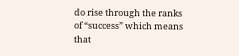do rise through the ranks of “success” which means that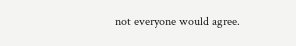not everyone would agree.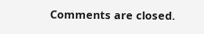Comments are closed.